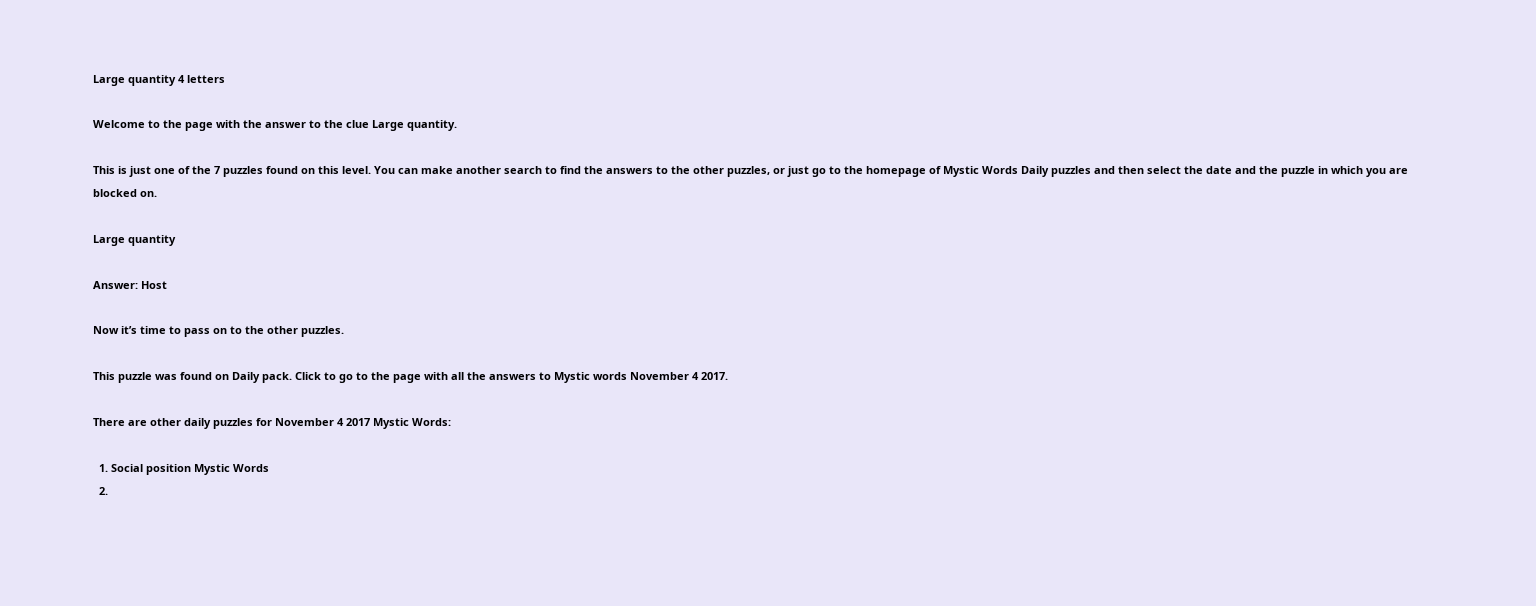Large quantity 4 letters

Welcome to the page with the answer to the clue Large quantity.

This is just one of the 7 puzzles found on this level. You can make another search to find the answers to the other puzzles, or just go to the homepage of Mystic Words Daily puzzles and then select the date and the puzzle in which you are blocked on.

Large quantity

Answer: Host

Now it’s time to pass on to the other puzzles.

This puzzle was found on Daily pack. Click to go to the page with all the answers to Mystic words November 4 2017.

There are other daily puzzles for November 4 2017 Mystic Words:

  1. Social position Mystic Words
  2.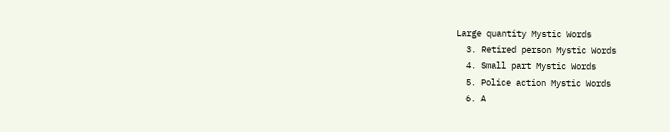Large quantity Mystic Words
  3. Retired person Mystic Words
  4. Small part Mystic Words
  5. Police action Mystic Words
  6. A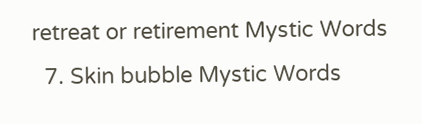retreat or retirement Mystic Words
  7. Skin bubble Mystic Words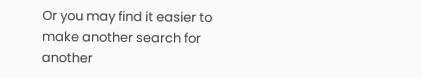Or you may find it easier to make another search for another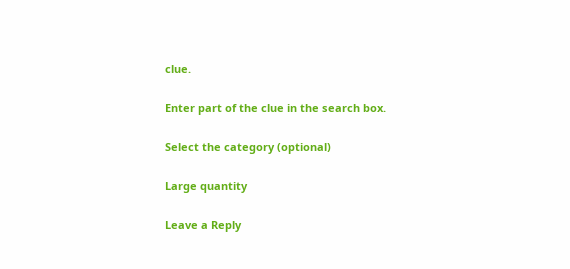clue.

Enter part of the clue in the search box.

Select the category (optional)

Large quantity

Leave a Reply